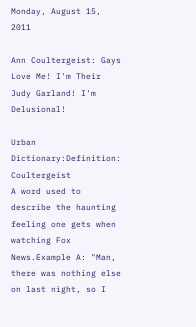Monday, August 15, 2011

Ann Coultergeist: Gays Love Me! I'm Their Judy Garland! I'm Delusional!

Urban Dictionary:Definition: Coultergeist
A word used to describe the haunting feeling one gets when watching Fox News.Example A: "Man, there was nothing else on last night, so I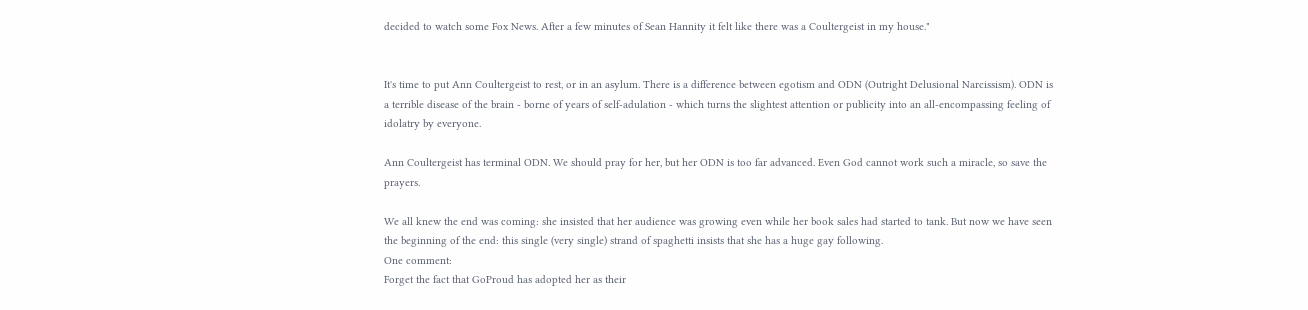decided to watch some Fox News. After a few minutes of Sean Hannity it felt like there was a Coultergeist in my house."


It's time to put Ann Coultergeist to rest, or in an asylum. There is a difference between egotism and ODN (Outright Delusional Narcissism). ODN is a terrible disease of the brain - borne of years of self-adulation - which turns the slightest attention or publicity into an all-encompassing feeling of idolatry by everyone.

Ann Coultergeist has terminal ODN. We should pray for her, but her ODN is too far advanced. Even God cannot work such a miracle, so save the prayers.

We all knew the end was coming: she insisted that her audience was growing even while her book sales had started to tank. But now we have seen the beginning of the end: this single (very single) strand of spaghetti insists that she has a huge gay following.
One comment:
Forget the fact that GoProud has adopted her as their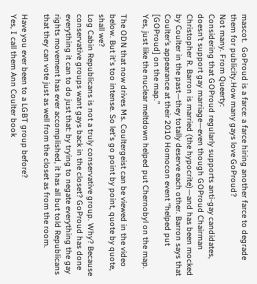mascot.  GoProud is a farce: a farce hiring another farce to degrade them for publicity.How many gays love GoProud?
Not many. From Queerty:
Considering that GOProud regularly supports anti-gay candidates, doesn’t support gay marriage—even though GOProud Chairman Christopher R. Barron is married (the hypocrite)—and has been mocked by Coulter in the past—they totally deserve each other. Barron says that Coulter’s appearance at their 2010 Homocon event “helped put [GOProud] on the map.”
Yes, just like the nuclear meltdown helped put Chernobyl on the map.

The ODN that now drives Ms. Coultergeist can be viewed in the video below. But it's too intense. So let's go point by point, quote by quote, shall we?
Log Cabin Republicans is not a truly conservative group. Why? Because conservative groups want gays back in the closet? GoProud has done everything it can to do just that: by trying to negate everything the gay rights movement has ever accomplished, it has all but told Republicans that they can vote just as well from the closet as from the room.

Have you ever been to a LGBT group before?
Yes, I call them Ann Coulter book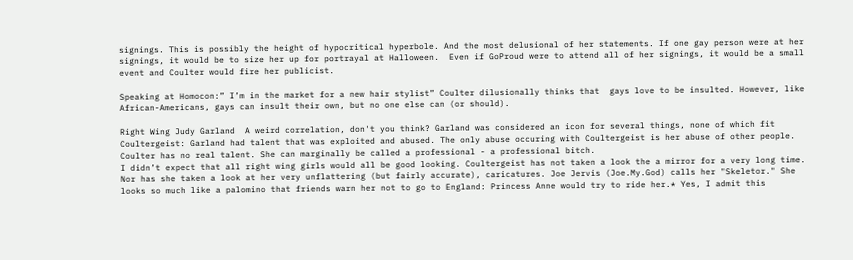signings. This is possibly the height of hypocritical hyperbole. And the most delusional of her statements. If one gay person were at her signings, it would be to size her up for portrayal at Halloween.  Even if GoProud were to attend all of her signings, it would be a small event and Coulter would fire her publicist.

Speaking at Homocon:” I’m in the market for a new hair stylist” Coulter dilusionally thinks that  gays love to be insulted. However, like African-Americans, gays can insult their own, but no one else can (or should).

Right Wing Judy Garland  A weird correlation, don't you think? Garland was considered an icon for several things, none of which fit Coultergeist: Garland had talent that was exploited and abused. The only abuse occuring with Coultergeist is her abuse of other people. Coulter has no real talent. She can marginally be called a professional - a professional bitch.
I didn’t expect that all right wing girls would all be good looking. Coultergeist has not taken a look the a mirror for a very long time. Nor has she taken a look at her very unflattering (but fairly accurate), caricatures. Joe Jervis (Joe.My.God) calls her "Skeletor." She looks so much like a palomino that friends warn her not to go to England: Princess Anne would try to ride her.* Yes, I admit this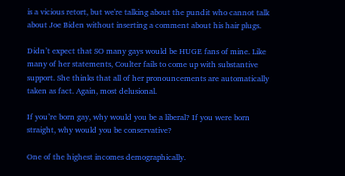is a vicious retort, but we're talking about the pundit who cannot talk about Joe Biden without inserting a comment about his hair plugs.

Didn’t expect that SO many gays would be HUGE fans of mine. Like many of her statements, Coulter fails to come up with substantive support. She thinks that all of her pronouncements are automatically taken as fact. Again, most delusional.

If you’re born gay, why would you be a liberal? If you were born straight, why would you be conservative?

One of the highest incomes demographically.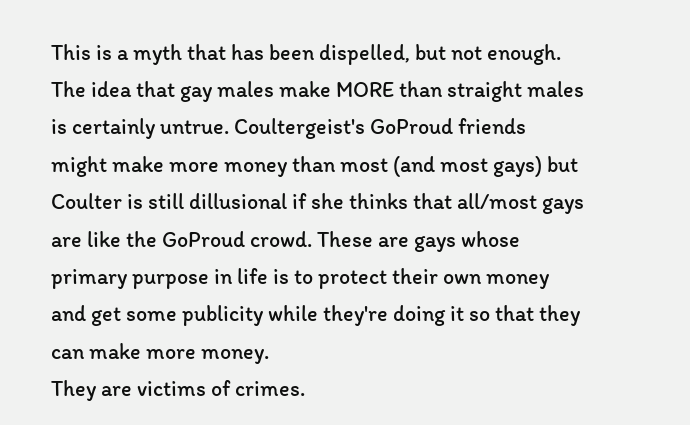This is a myth that has been dispelled, but not enough. The idea that gay males make MORE than straight males is certainly untrue. Coultergeist's GoProud friends might make more money than most (and most gays) but Coulter is still dillusional if she thinks that all/most gays are like the GoProud crowd. These are gays whose primary purpose in life is to protect their own money and get some publicity while they're doing it so that they can make more money.
They are victims of crimes.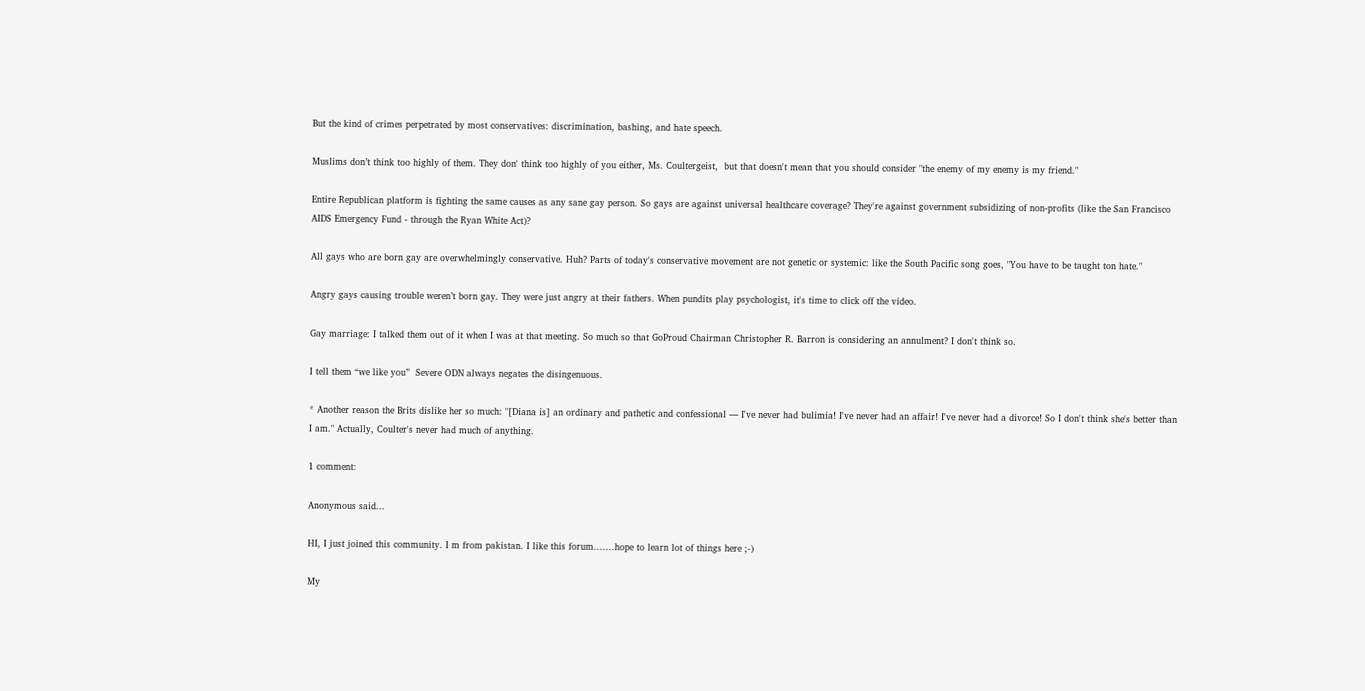But the kind of crimes perpetrated by most conservatives: discrimination, bashing, and hate speech.

Muslims don’t think too highly of them. They don' think too highly of you either, Ms. Coultergeist,  but that doesn't mean that you should consider "the enemy of my enemy is my friend."

Entire Republican platform is fighting the same causes as any sane gay person. So gays are against universal healthcare coverage? They're against government subsidizing of non-profits (like the San Francisco AIDS Emergency Fund - through the Ryan White Act)?

All gays who are born gay are overwhelmingly conservative. Huh? Parts of today's conservative movement are not genetic or systemic: like the South Pacific song goes, "You have to be taught ton hate."

Angry gays causing trouble weren’t born gay. They were just angry at their fathers. When pundits play psychologist, it's time to click off the video.

Gay marriage: I talked them out of it when I was at that meeting. So much so that GoProud Chairman Christopher R. Barron is considering an annulment? I don't think so.

I tell them “we like you”  Severe ODN always negates the disingenuous.

* Another reason the Brits dislike her so much: "[Diana is] an ordinary and pathetic and confessional — I've never had bulimia! I've never had an affair! I've never had a divorce! So I don't think she's better than I am." Actually, Coulter's never had much of anything.

1 comment:

Anonymous said...

HI, I just joined this community. I m from pakistan. I like this forum.......hope to learn lot of things here ;-)

My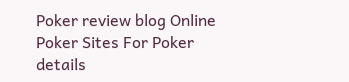Poker review blog Online Poker Sites For Poker details